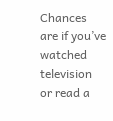Chances are if you’ve watched television or read a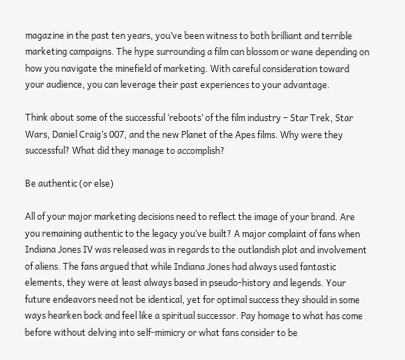magazine in the past ten years, you’ve been witness to both brilliant and terrible marketing campaigns. The hype surrounding a film can blossom or wane depending on how you navigate the minefield of marketing. With careful consideration toward your audience, you can leverage their past experiences to your advantage.

Think about some of the successful ‘reboots’ of the film industry – Star Trek, Star Wars, Daniel Craig’s 007, and the new Planet of the Apes films. Why were they successful? What did they manage to accomplish?

Be authentic (or else)

All of your major marketing decisions need to reflect the image of your brand. Are you remaining authentic to the legacy you’ve built? A major complaint of fans when Indiana Jones IV was released was in regards to the outlandish plot and involvement of aliens. The fans argued that while Indiana Jones had always used fantastic elements, they were at least always based in pseudo-history and legends. Your future endeavors need not be identical, yet for optimal success they should in some ways hearken back and feel like a spiritual successor. Pay homage to what has come before without delving into self-mimicry or what fans consider to be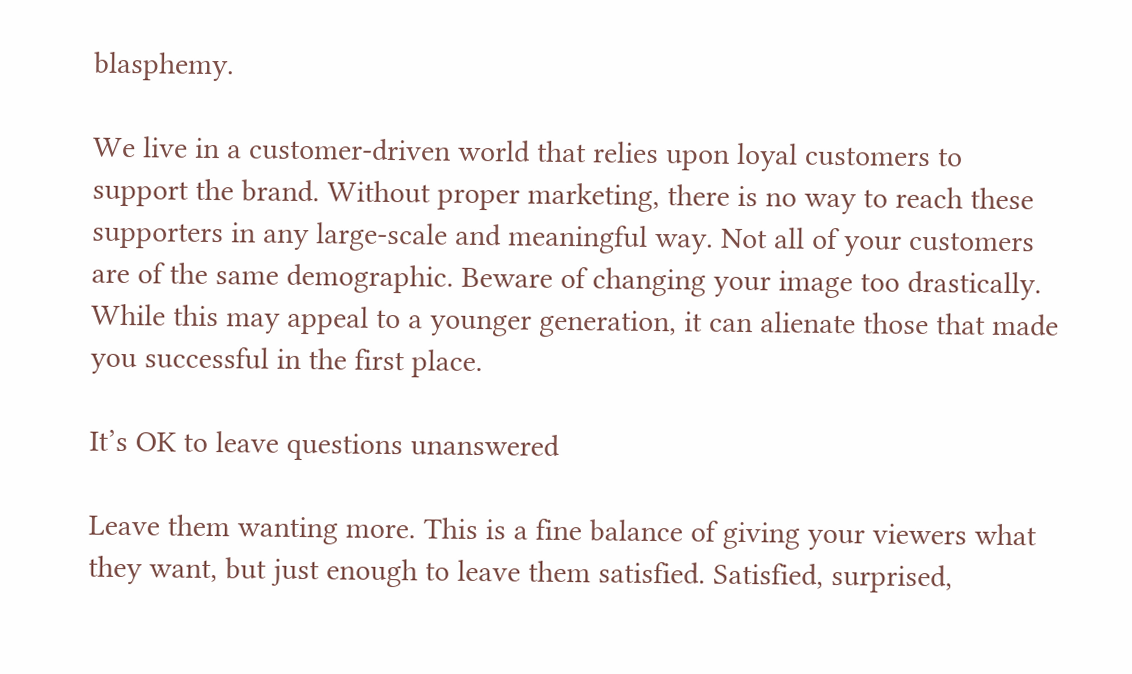blasphemy.

We live in a customer-driven world that relies upon loyal customers to support the brand. Without proper marketing, there is no way to reach these supporters in any large-scale and meaningful way. Not all of your customers are of the same demographic. Beware of changing your image too drastically. While this may appeal to a younger generation, it can alienate those that made you successful in the first place.

It’s OK to leave questions unanswered

Leave them wanting more. This is a fine balance of giving your viewers what they want, but just enough to leave them satisfied. Satisfied, surprised,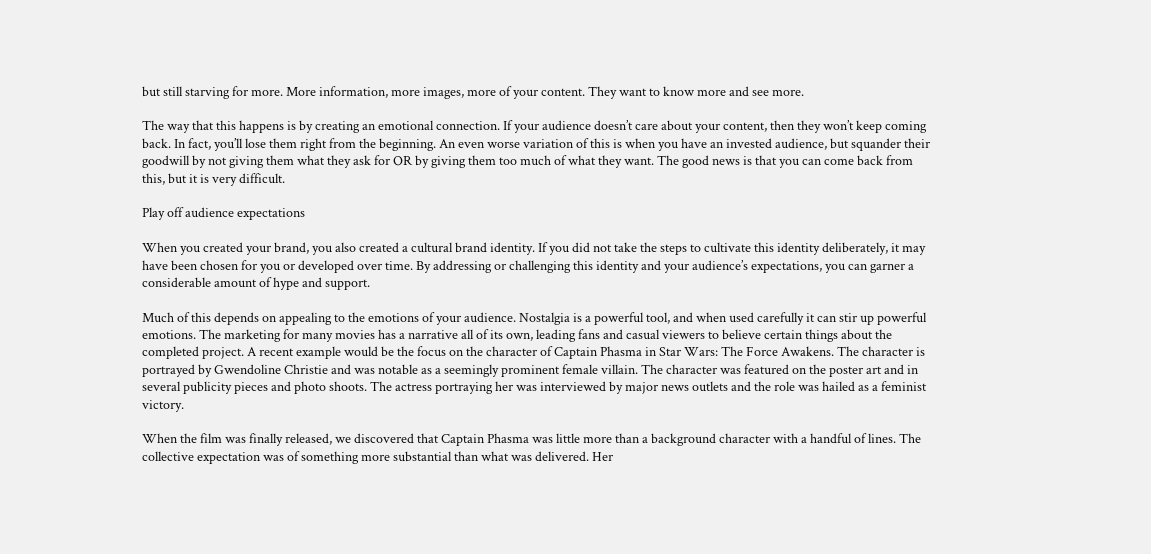but still starving for more. More information, more images, more of your content. They want to know more and see more.

The way that this happens is by creating an emotional connection. If your audience doesn’t care about your content, then they won’t keep coming back. In fact, you’ll lose them right from the beginning. An even worse variation of this is when you have an invested audience, but squander their goodwill by not giving them what they ask for OR by giving them too much of what they want. The good news is that you can come back from this, but it is very difficult.

Play off audience expectations

When you created your brand, you also created a cultural brand identity. If you did not take the steps to cultivate this identity deliberately, it may have been chosen for you or developed over time. By addressing or challenging this identity and your audience’s expectations, you can garner a considerable amount of hype and support.

Much of this depends on appealing to the emotions of your audience. Nostalgia is a powerful tool, and when used carefully it can stir up powerful emotions. The marketing for many movies has a narrative all of its own, leading fans and casual viewers to believe certain things about the completed project. A recent example would be the focus on the character of Captain Phasma in Star Wars: The Force Awakens. The character is portrayed by Gwendoline Christie and was notable as a seemingly prominent female villain. The character was featured on the poster art and in several publicity pieces and photo shoots. The actress portraying her was interviewed by major news outlets and the role was hailed as a feminist victory.

When the film was finally released, we discovered that Captain Phasma was little more than a background character with a handful of lines. The collective expectation was of something more substantial than what was delivered. Her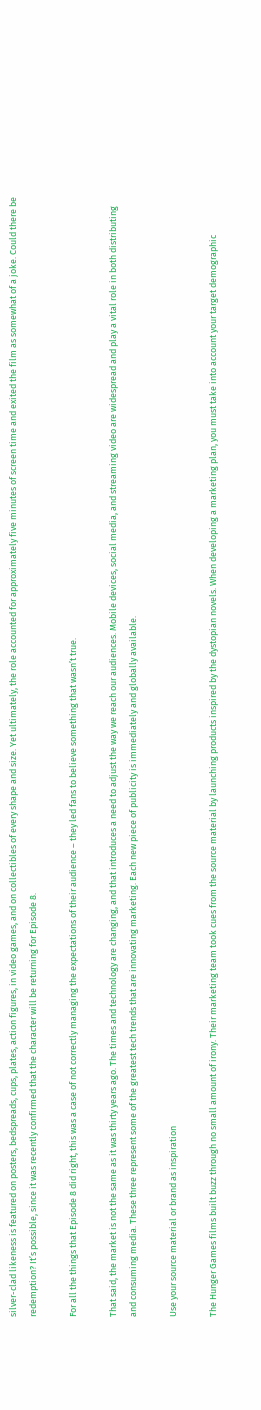silver-clad likeness is featured on posters, bedspreads, cups, plates, action figures, in video games, and on collectibles of every shape and size. Yet ultimately, the role accounted for approximately five minutes of screen time and exited the film as somewhat of a joke. Could there be redemption? It’s possible, since it was recently confirmed that the character will be returning for Episode 8.

For all the things that Episode 8 did right, this was a case of not correctly managing the expectations of their audience – they led fans to believe something that wasn’t true.

That said, the market is not the same as it was thirty years ago. The times and technology are changing, and that introduces a need to adjust the way we reach our audiences. Mobile devices, social media, and streaming video are widespread and play a vital role in both distributing and consuming media. These three represent some of the greatest tech trends that are innovating marketing. Each new piece of publicity is immediately and globally available.

Use your source material or brand as inspiration

The Hunger Games films built buzz through no small amount of irony. Their marketing team took cues from the source material by launching products inspired by the dystopian novels. When developing a marketing plan, you must take into account your target demographic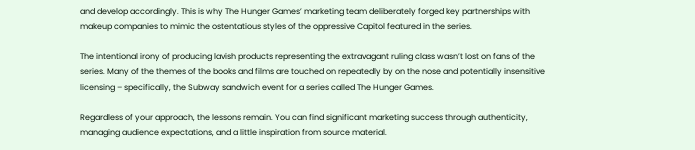and develop accordingly. This is why The Hunger Games’ marketing team deliberately forged key partnerships with makeup companies to mimic the ostentatious styles of the oppressive Capitol featured in the series.

The intentional irony of producing lavish products representing the extravagant ruling class wasn’t lost on fans of the series. Many of the themes of the books and films are touched on repeatedly by on the nose and potentially insensitive licensing – specifically, the Subway sandwich event for a series called The Hunger Games.

Regardless of your approach, the lessons remain. You can find significant marketing success through authenticity, managing audience expectations, and a little inspiration from source material.